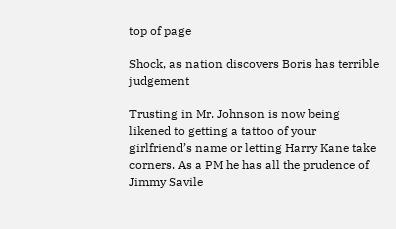top of page

Shock, as nation discovers Boris has terrible judgement

Trusting in Mr. Johnson is now being likened to getting a tattoo of your girlfriend’s name or letting Harry Kane take corners. As a PM he has all the prudence of Jimmy Savile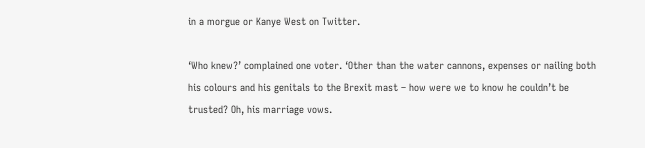in a morgue or Kanye West on Twitter.

‘Who knew?’ complained one voter. ‘Other than the water cannons, expenses or nailing both his colours and his genitals to the Brexit mast – how were we to know he couldn’t be trusted? Oh, his marriage vows.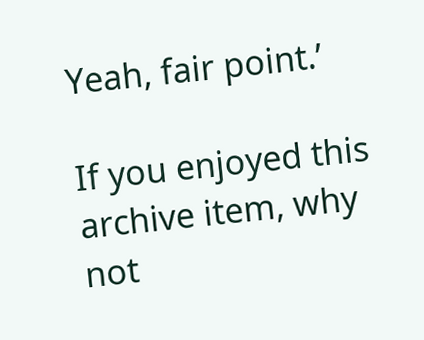Yeah, fair point.’

If you enjoyed this archive item, why not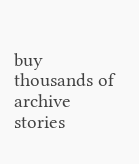buy thousands of archive stories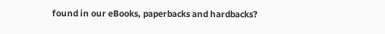found in our eBooks, paperbacks and hardbacks?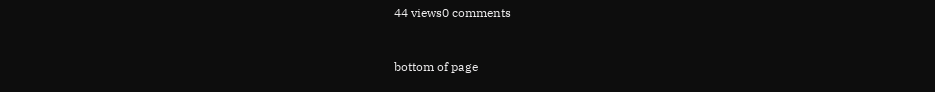44 views0 comments


bottom of page